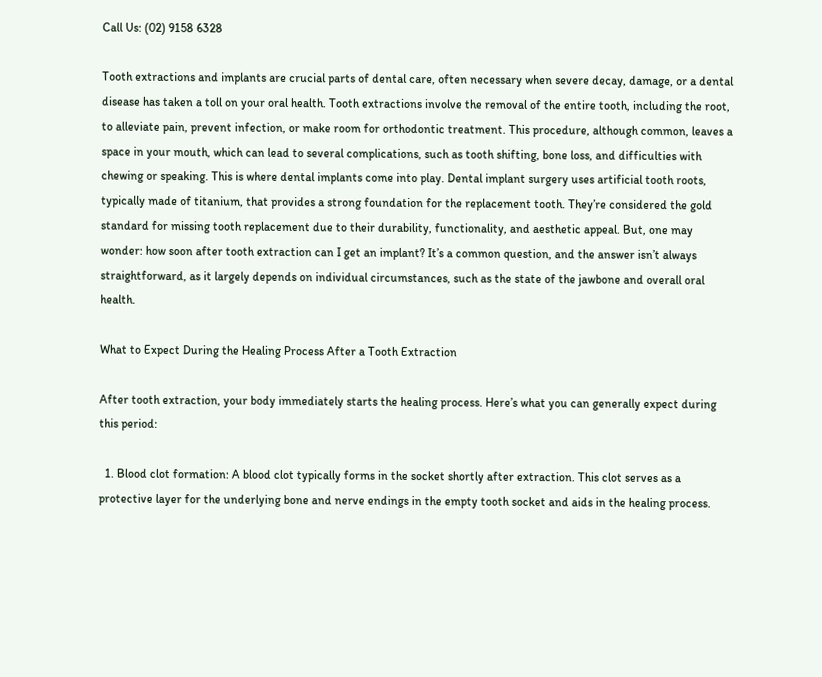Call Us: (02) 9158 6328

Tooth extractions and implants are crucial parts of dental care, often necessary when severe decay, damage, or a dental disease has taken a toll on your oral health. Tooth extractions involve the removal of the entire tooth, including the root, to alleviate pain, prevent infection, or make room for orthodontic treatment. This procedure, although common, leaves a space in your mouth, which can lead to several complications, such as tooth shifting, bone loss, and difficulties with chewing or speaking. This is where dental implants come into play. Dental implant surgery uses artificial tooth roots, typically made of titanium, that provides a strong foundation for the replacement tooth. They’re considered the gold standard for missing tooth replacement due to their durability, functionality, and aesthetic appeal. But, one may wonder: how soon after tooth extraction can I get an implant? It’s a common question, and the answer isn’t always straightforward, as it largely depends on individual circumstances, such as the state of the jawbone and overall oral health.

What to Expect During the Healing Process After a Tooth Extraction

After tooth extraction, your body immediately starts the healing process. Here’s what you can generally expect during this period:

  1. Blood clot formation: A blood clot typically forms in the socket shortly after extraction. This clot serves as a protective layer for the underlying bone and nerve endings in the empty tooth socket and aids in the healing process.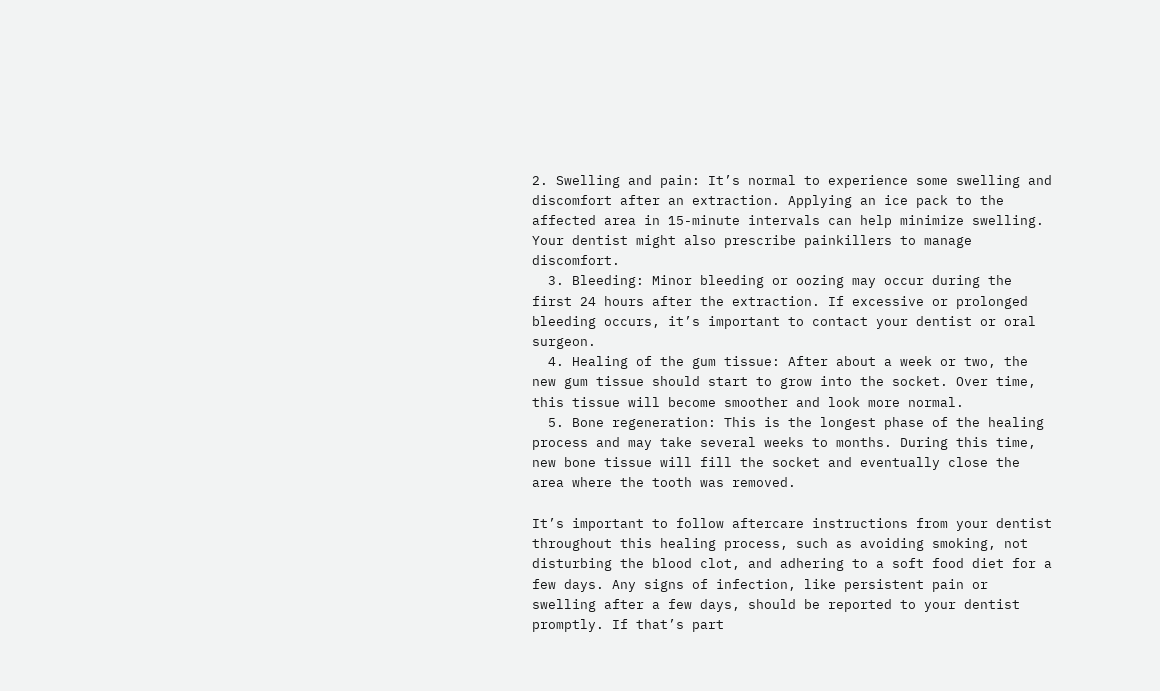2. Swelling and pain: It’s normal to experience some swelling and discomfort after an extraction. Applying an ice pack to the affected area in 15-minute intervals can help minimize swelling. Your dentist might also prescribe painkillers to manage discomfort.
  3. Bleeding: Minor bleeding or oozing may occur during the first 24 hours after the extraction. If excessive or prolonged bleeding occurs, it’s important to contact your dentist or oral surgeon.
  4. Healing of the gum tissue: After about a week or two, the new gum tissue should start to grow into the socket. Over time, this tissue will become smoother and look more normal.
  5. Bone regeneration: This is the longest phase of the healing process and may take several weeks to months. During this time, new bone tissue will fill the socket and eventually close the area where the tooth was removed.

It’s important to follow aftercare instructions from your dentist throughout this healing process, such as avoiding smoking, not disturbing the blood clot, and adhering to a soft food diet for a few days. Any signs of infection, like persistent pain or swelling after a few days, should be reported to your dentist promptly. If that’s part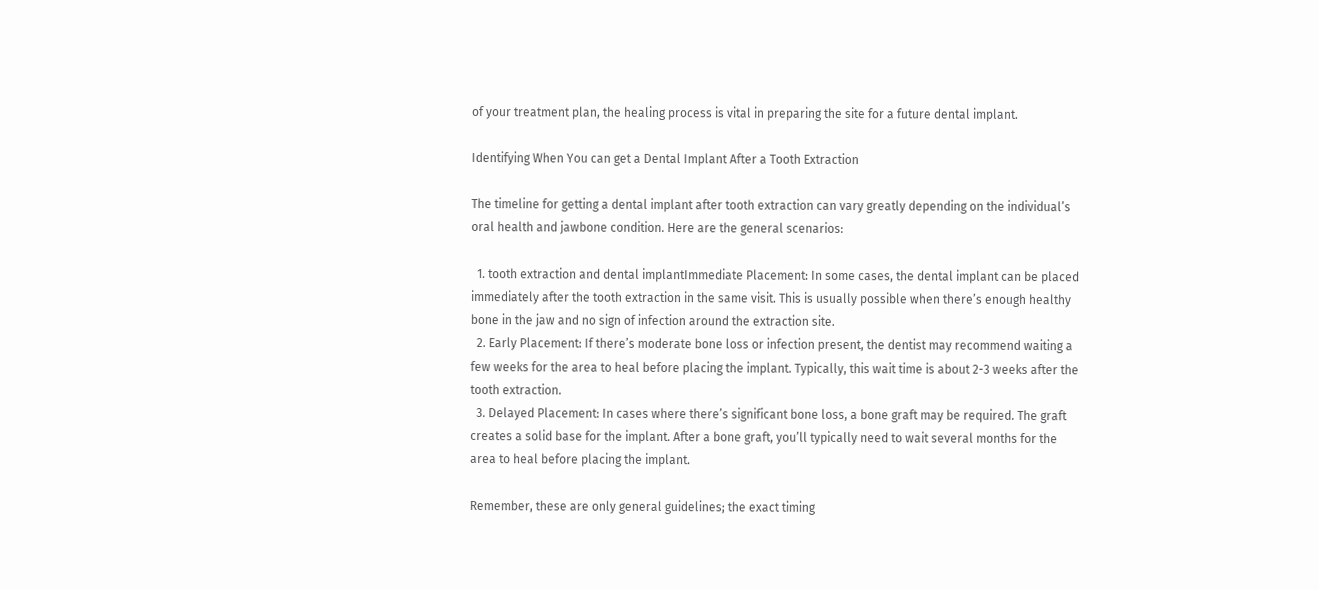of your treatment plan, the healing process is vital in preparing the site for a future dental implant.

Identifying When You can get a Dental Implant After a Tooth Extraction

The timeline for getting a dental implant after tooth extraction can vary greatly depending on the individual’s oral health and jawbone condition. Here are the general scenarios:

  1. tooth extraction and dental implantImmediate Placement: In some cases, the dental implant can be placed immediately after the tooth extraction in the same visit. This is usually possible when there’s enough healthy bone in the jaw and no sign of infection around the extraction site.
  2. Early Placement: If there’s moderate bone loss or infection present, the dentist may recommend waiting a few weeks for the area to heal before placing the implant. Typically, this wait time is about 2-3 weeks after the tooth extraction.
  3. Delayed Placement: In cases where there’s significant bone loss, a bone graft may be required. The graft creates a solid base for the implant. After a bone graft, you’ll typically need to wait several months for the area to heal before placing the implant.

Remember, these are only general guidelines; the exact timing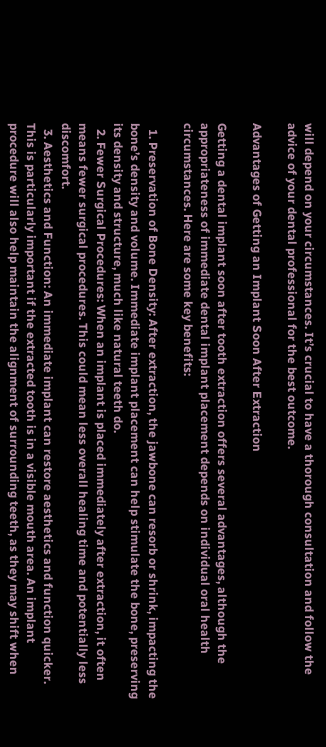will depend on your circumstances. It’s crucial to have a thorough consultation and follow the advice of your dental professional for the best outcome.

Advantages of Getting an Implant Soon After Extraction

Getting a dental implant soon after tooth extraction offers several advantages, although the appropriateness of immediate dental implant placement depends on individual oral health circumstances. Here are some key benefits:

  1. Preservation of Bone Density: After extraction, the jawbone can resorb or shrink, impacting the bone’s density and volume. Immediate implant placement can help stimulate the bone, preserving its density and structure, much like natural teeth do.
  2. Fewer Surgical Procedures: When an implant is placed immediately after extraction, it often means fewer surgical procedures. This could mean less overall healing time and potentially less discomfort.
  3. Aesthetics and Function: An immediate implant can restore aesthetics and function quicker. This is particularly important if the extracted tooth is in a visible mouth area. An implant procedure will also help maintain the alignment of surrounding teeth, as they may shift when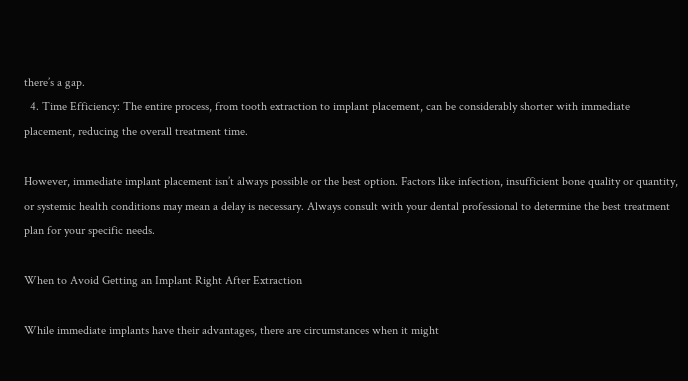there’s a gap.
  4. Time Efficiency: The entire process, from tooth extraction to implant placement, can be considerably shorter with immediate placement, reducing the overall treatment time.

However, immediate implant placement isn’t always possible or the best option. Factors like infection, insufficient bone quality or quantity, or systemic health conditions may mean a delay is necessary. Always consult with your dental professional to determine the best treatment plan for your specific needs.

When to Avoid Getting an Implant Right After Extraction

While immediate implants have their advantages, there are circumstances when it might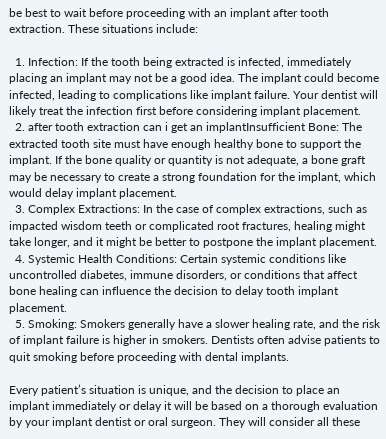be best to wait before proceeding with an implant after tooth extraction. These situations include:

  1. Infection: If the tooth being extracted is infected, immediately placing an implant may not be a good idea. The implant could become infected, leading to complications like implant failure. Your dentist will likely treat the infection first before considering implant placement.
  2. after tooth extraction can i get an implantInsufficient Bone: The extracted tooth site must have enough healthy bone to support the implant. If the bone quality or quantity is not adequate, a bone graft may be necessary to create a strong foundation for the implant, which would delay implant placement.
  3. Complex Extractions: In the case of complex extractions, such as impacted wisdom teeth or complicated root fractures, healing might take longer, and it might be better to postpone the implant placement.
  4. Systemic Health Conditions: Certain systemic conditions like uncontrolled diabetes, immune disorders, or conditions that affect bone healing can influence the decision to delay tooth implant placement.
  5. Smoking: Smokers generally have a slower healing rate, and the risk of implant failure is higher in smokers. Dentists often advise patients to quit smoking before proceeding with dental implants.

Every patient’s situation is unique, and the decision to place an implant immediately or delay it will be based on a thorough evaluation by your implant dentist or oral surgeon. They will consider all these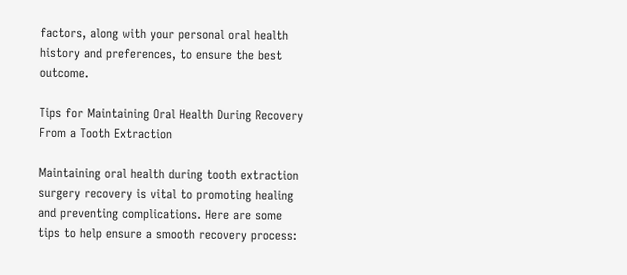factors, along with your personal oral health history and preferences, to ensure the best outcome.

Tips for Maintaining Oral Health During Recovery From a Tooth Extraction

Maintaining oral health during tooth extraction surgery recovery is vital to promoting healing and preventing complications. Here are some tips to help ensure a smooth recovery process: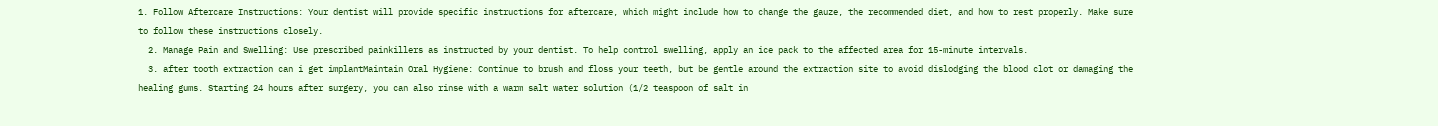1. Follow Aftercare Instructions: Your dentist will provide specific instructions for aftercare, which might include how to change the gauze, the recommended diet, and how to rest properly. Make sure to follow these instructions closely.
  2. Manage Pain and Swelling: Use prescribed painkillers as instructed by your dentist. To help control swelling, apply an ice pack to the affected area for 15-minute intervals.
  3. after tooth extraction can i get implantMaintain Oral Hygiene: Continue to brush and floss your teeth, but be gentle around the extraction site to avoid dislodging the blood clot or damaging the healing gums. Starting 24 hours after surgery, you can also rinse with a warm salt water solution (1/2 teaspoon of salt in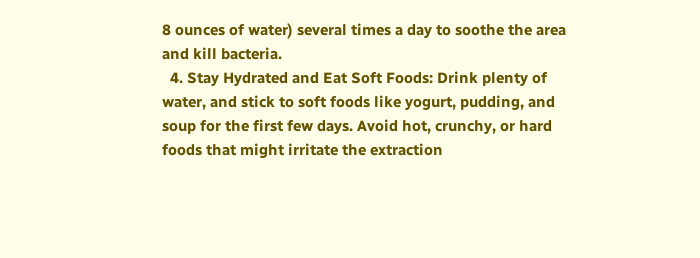8 ounces of water) several times a day to soothe the area and kill bacteria.
  4. Stay Hydrated and Eat Soft Foods: Drink plenty of water, and stick to soft foods like yogurt, pudding, and soup for the first few days. Avoid hot, crunchy, or hard foods that might irritate the extraction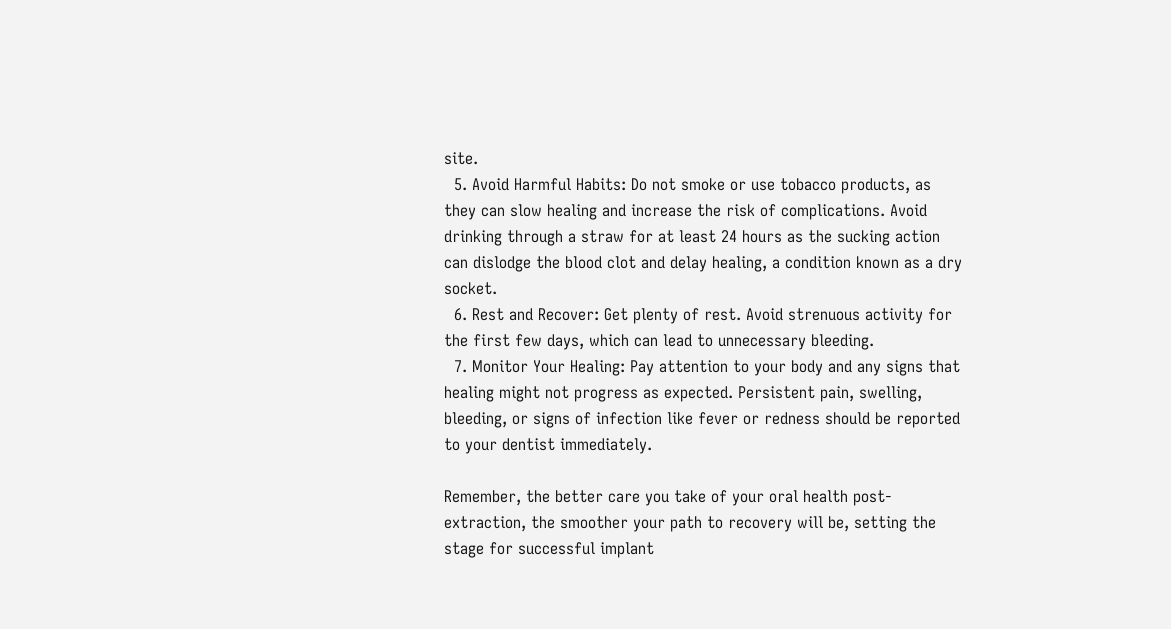site.
  5. Avoid Harmful Habits: Do not smoke or use tobacco products, as they can slow healing and increase the risk of complications. Avoid drinking through a straw for at least 24 hours as the sucking action can dislodge the blood clot and delay healing, a condition known as a dry socket.
  6. Rest and Recover: Get plenty of rest. Avoid strenuous activity for the first few days, which can lead to unnecessary bleeding.
  7. Monitor Your Healing: Pay attention to your body and any signs that healing might not progress as expected. Persistent pain, swelling, bleeding, or signs of infection like fever or redness should be reported to your dentist immediately.

Remember, the better care you take of your oral health post-extraction, the smoother your path to recovery will be, setting the stage for successful implant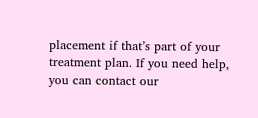placement if that’s part of your treatment plan. If you need help, you can contact our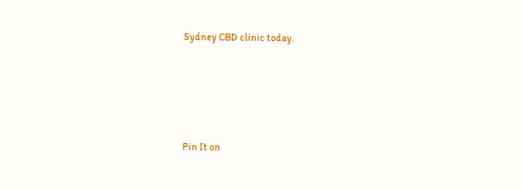Sydney CBD clinic today.




Pin It on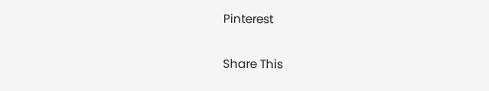Pinterest

Share This